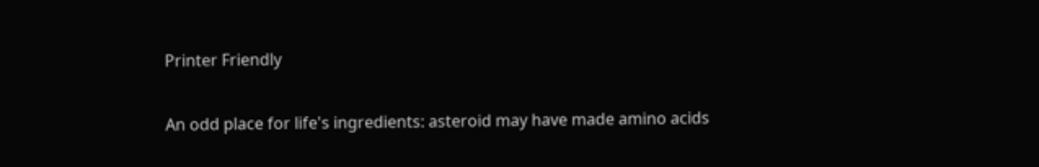Printer Friendly

An odd place for life's ingredients: asteroid may have made amino acids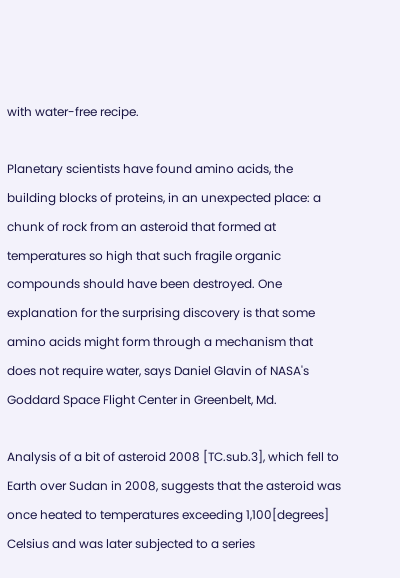with water-free recipe.

Planetary scientists have found amino acids, the building blocks of proteins, in an unexpected place: a chunk of rock from an asteroid that formed at temperatures so high that such fragile organic compounds should have been destroyed. One explanation for the surprising discovery is that some amino acids might form through a mechanism that does not require water, says Daniel Glavin of NASA's Goddard Space Flight Center in Greenbelt, Md.

Analysis of a bit of asteroid 2008 [TC.sub.3], which fell to Earth over Sudan in 2008, suggests that the asteroid was once heated to temperatures exceeding 1,100[degrees] Celsius and was later subjected to a series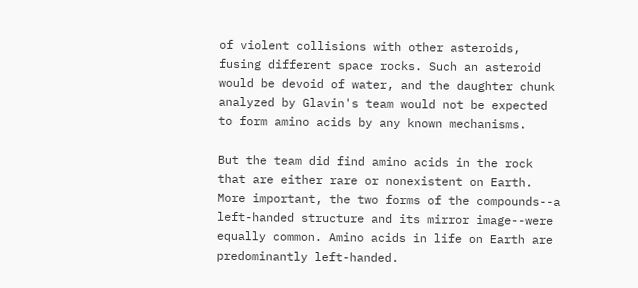of violent collisions with other asteroids, fusing different space rocks. Such an asteroid would be devoid of water, and the daughter chunk analyzed by Glavin's team would not be expected to form amino acids by any known mechanisms.

But the team did find amino acids in the rock that are either rare or nonexistent on Earth. More important, the two forms of the compounds--a left-handed structure and its mirror image--were equally common. Amino acids in life on Earth are predominantly left-handed.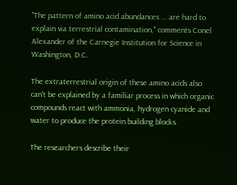"The pattern of amino acid abundances ... are hard to explain via terrestrial contamination," comments Conel Alexander of the Carnegie Institution for Science in Washington, D.C.

The extraterrestrial origin of these amino acids also can't be explained by a familiar process in which organic compounds react with ammonia, hydrogen cyanide and water to produce the protein building blocks.

The researchers describe their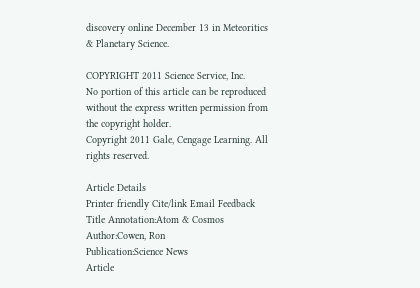discovery online December 13 in Meteoritics & Planetary Science.

COPYRIGHT 2011 Science Service, Inc.
No portion of this article can be reproduced without the express written permission from the copyright holder.
Copyright 2011 Gale, Cengage Learning. All rights reserved.

Article Details
Printer friendly Cite/link Email Feedback
Title Annotation:Atom & Cosmos
Author:Cowen, Ron
Publication:Science News
Article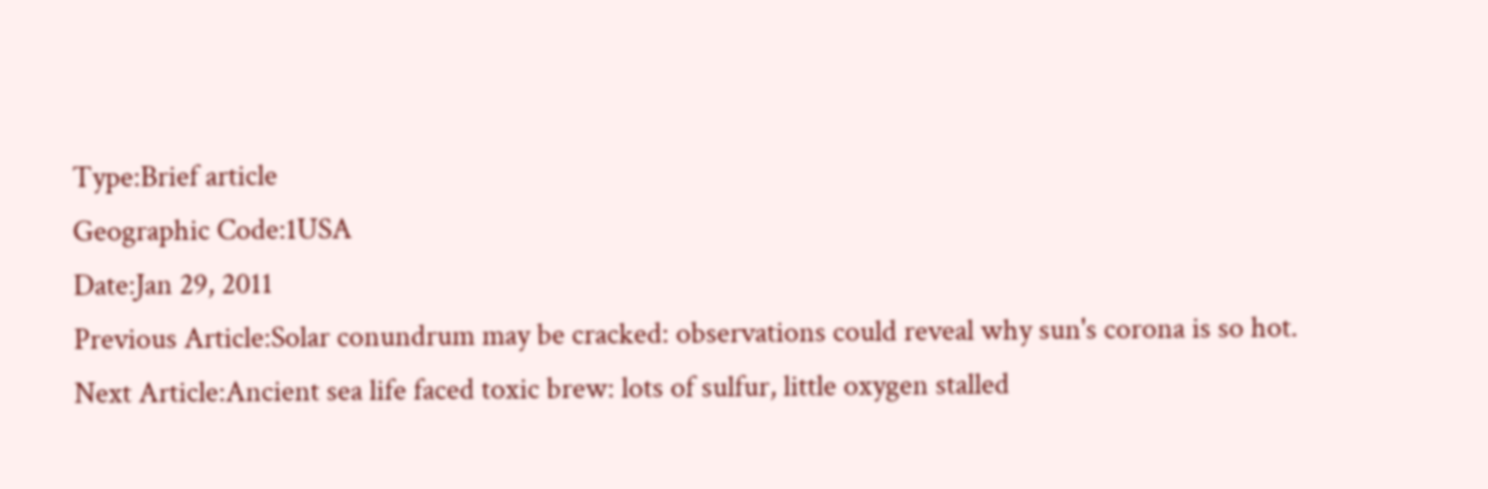Type:Brief article
Geographic Code:1USA
Date:Jan 29, 2011
Previous Article:Solar conundrum may be cracked: observations could reveal why sun's corona is so hot.
Next Article:Ancient sea life faced toxic brew: lots of sulfur, little oxygen stalled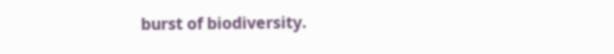burst of biodiversity.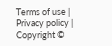Terms of use | Privacy policy | Copyright ©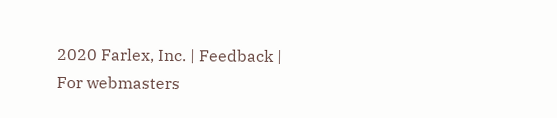2020 Farlex, Inc. | Feedback | For webmasters